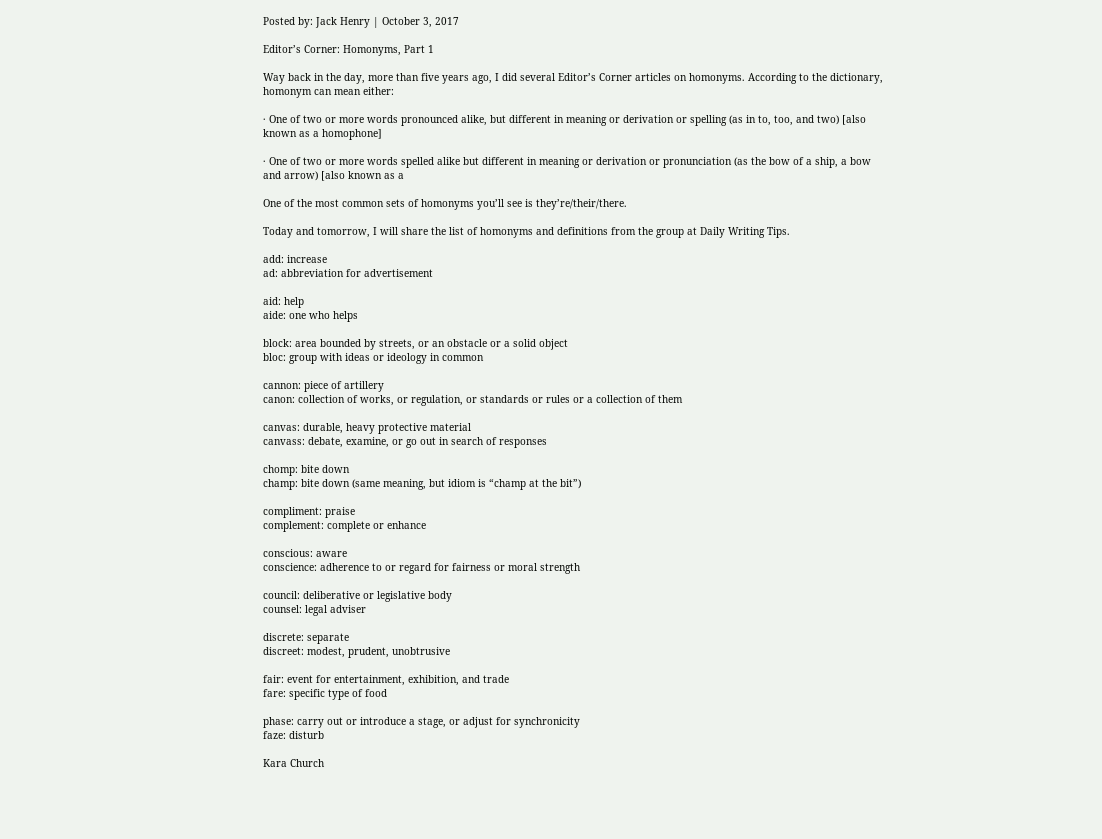Posted by: Jack Henry | October 3, 2017

Editor’s Corner: Homonyms, Part 1

Way back in the day, more than five years ago, I did several Editor’s Corner articles on homonyms. According to the dictionary, homonym can mean either:

· One of two or more words pronounced alike, but different in meaning or derivation or spelling (as in to, too, and two) [also known as a homophone]

· One of two or more words spelled alike but different in meaning or derivation or pronunciation (as the bow of a ship, a bow and arrow) [also known as a

One of the most common sets of homonyms you’ll see is they’re/their/there.

Today and tomorrow, I will share the list of homonyms and definitions from the group at Daily Writing Tips.

add: increase
ad: abbreviation for advertisement

aid: help
aide: one who helps

block: area bounded by streets, or an obstacle or a solid object
bloc: group with ideas or ideology in common

cannon: piece of artillery
canon: collection of works, or regulation, or standards or rules or a collection of them

canvas: durable, heavy protective material
canvass: debate, examine, or go out in search of responses

chomp: bite down
champ: bite down (same meaning, but idiom is “champ at the bit”)

compliment: praise
complement: complete or enhance

conscious: aware
conscience: adherence to or regard for fairness or moral strength

council: deliberative or legislative body
counsel: legal adviser

discrete: separate
discreet: modest, prudent, unobtrusive

fair: event for entertainment, exhibition, and trade
fare: specific type of food

phase: carry out or introduce a stage, or adjust for synchronicity
faze: disturb

Kara Church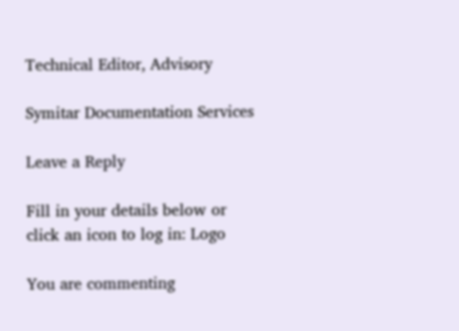Technical Editor, Advisory

Symitar Documentation Services

Leave a Reply

Fill in your details below or click an icon to log in: Logo

You are commenting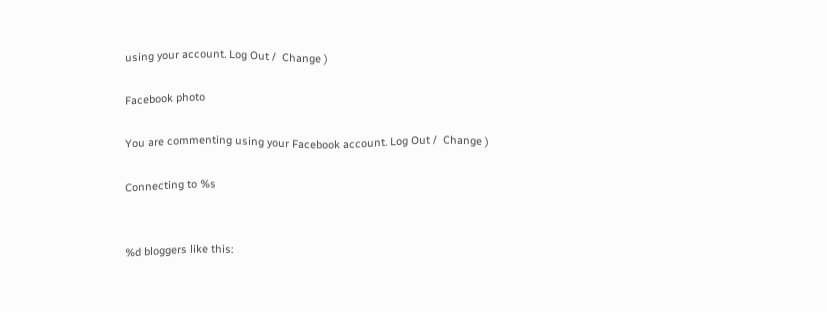using your account. Log Out /  Change )

Facebook photo

You are commenting using your Facebook account. Log Out /  Change )

Connecting to %s


%d bloggers like this: